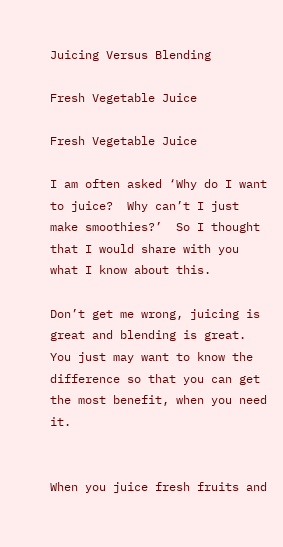Juicing Versus Blending

Fresh Vegetable Juice

Fresh Vegetable Juice

I am often asked ‘Why do I want to juice?  Why can’t I just make smoothies?’  So I thought that I would share with you what I know about this.

Don’t get me wrong, juicing is great and blending is great.  You just may want to know the difference so that you can get the most benefit, when you need it.


When you juice fresh fruits and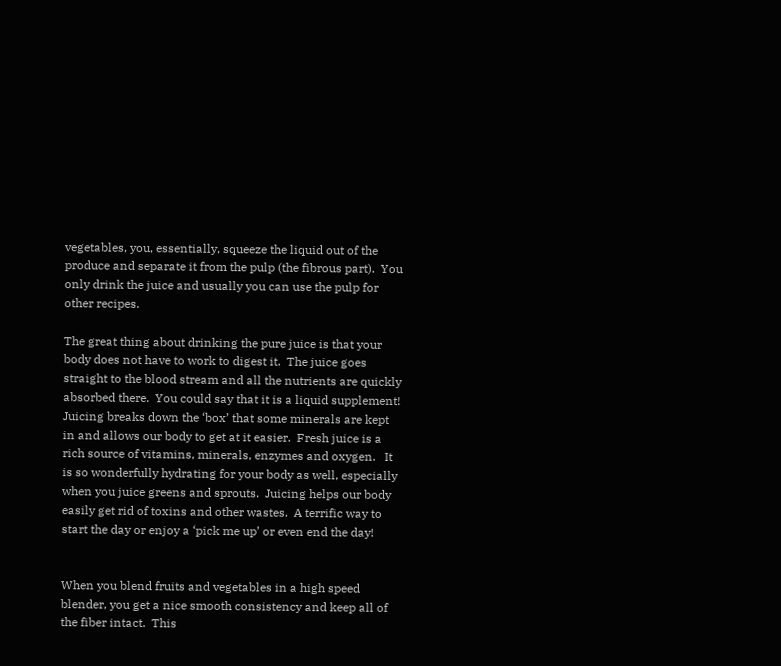vegetables, you, essentially, squeeze the liquid out of the produce and separate it from the pulp (the fibrous part).  You only drink the juice and usually you can use the pulp for other recipes.

The great thing about drinking the pure juice is that your body does not have to work to digest it.  The juice goes straight to the blood stream and all the nutrients are quickly absorbed there.  You could say that it is a liquid supplement!  Juicing breaks down the ‘box’ that some minerals are kept in and allows our body to get at it easier.  Fresh juice is a rich source of vitamins, minerals, enzymes and oxygen.   It is so wonderfully hydrating for your body as well, especially when you juice greens and sprouts.  Juicing helps our body easily get rid of toxins and other wastes.  A terrific way to start the day or enjoy a ‘pick me up’ or even end the day!


When you blend fruits and vegetables in a high speed blender, you get a nice smooth consistency and keep all of the fiber intact.  This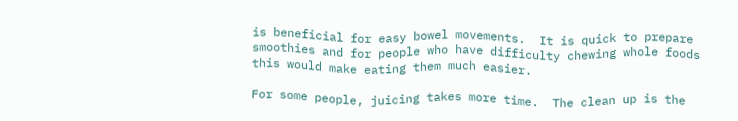is beneficial for easy bowel movements.  It is quick to prepare smoothies and for people who have difficulty chewing whole foods this would make eating them much easier.

For some people, juicing takes more time.  The clean up is the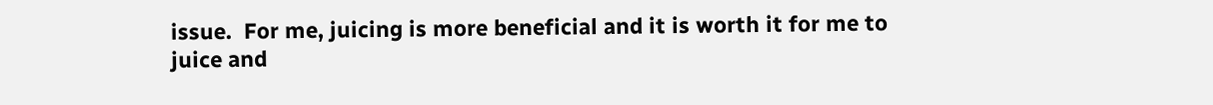issue.  For me, juicing is more beneficial and it is worth it for me to juice and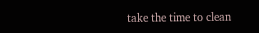take the time to clean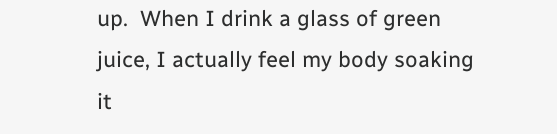up.  When I drink a glass of green juice, I actually feel my body soaking it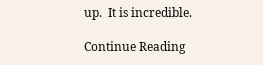up.  It is incredible.

Continue Reading